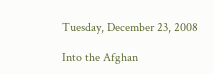Tuesday, December 23, 2008

Into the Afghan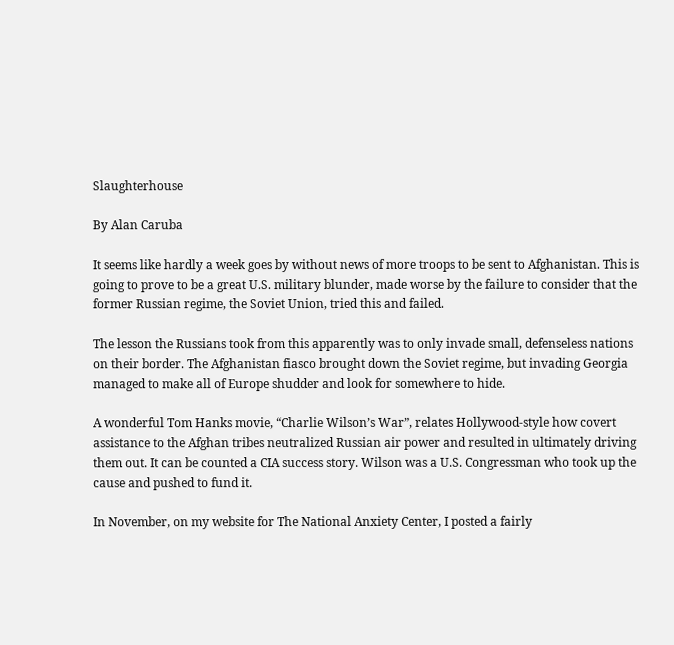Slaughterhouse

By Alan Caruba

It seems like hardly a week goes by without news of more troops to be sent to Afghanistan. This is going to prove to be a great U.S. military blunder, made worse by the failure to consider that the former Russian regime, the Soviet Union, tried this and failed.

The lesson the Russians took from this apparently was to only invade small, defenseless nations on their border. The Afghanistan fiasco brought down the Soviet regime, but invading Georgia managed to make all of Europe shudder and look for somewhere to hide.

A wonderful Tom Hanks movie, “Charlie Wilson’s War”, relates Hollywood-style how covert assistance to the Afghan tribes neutralized Russian air power and resulted in ultimately driving them out. It can be counted a CIA success story. Wilson was a U.S. Congressman who took up the cause and pushed to fund it.

In November, on my website for The National Anxiety Center, I posted a fairly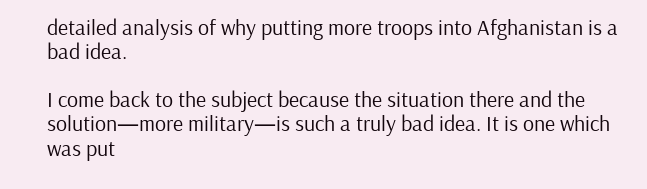detailed analysis of why putting more troops into Afghanistan is a bad idea.

I come back to the subject because the situation there and the solution—more military—is such a truly bad idea. It is one which was put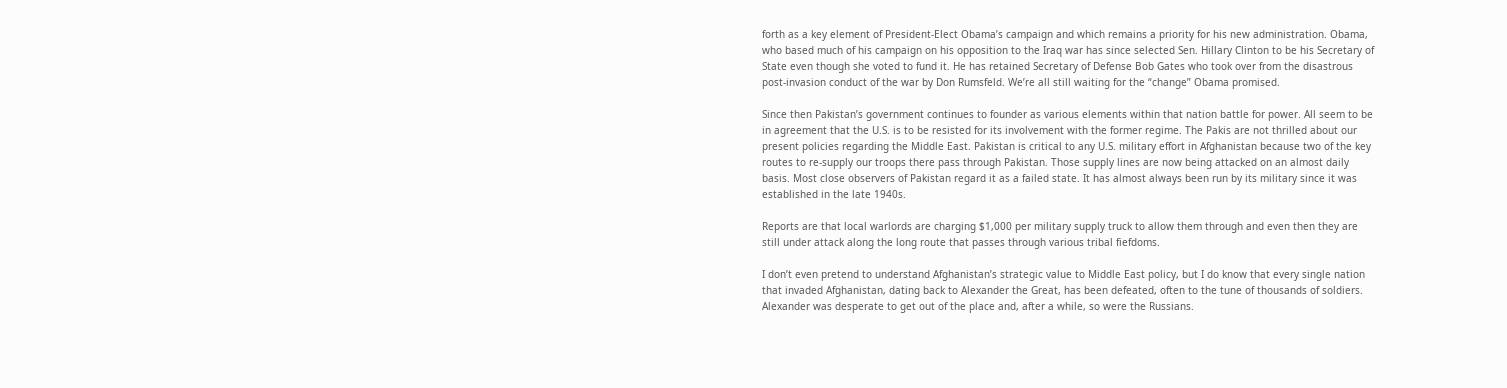forth as a key element of President-Elect Obama’s campaign and which remains a priority for his new administration. Obama, who based much of his campaign on his opposition to the Iraq war has since selected Sen. Hillary Clinton to be his Secretary of State even though she voted to fund it. He has retained Secretary of Defense Bob Gates who took over from the disastrous post-invasion conduct of the war by Don Rumsfeld. We’re all still waiting for the “change” Obama promised.

Since then Pakistan’s government continues to founder as various elements within that nation battle for power. All seem to be in agreement that the U.S. is to be resisted for its involvement with the former regime. The Pakis are not thrilled about our present policies regarding the Middle East. Pakistan is critical to any U.S. military effort in Afghanistan because two of the key routes to re-supply our troops there pass through Pakistan. Those supply lines are now being attacked on an almost daily basis. Most close observers of Pakistan regard it as a failed state. It has almost always been run by its military since it was established in the late 1940s.

Reports are that local warlords are charging $1,000 per military supply truck to allow them through and even then they are still under attack along the long route that passes through various tribal fiefdoms.

I don’t even pretend to understand Afghanistan’s strategic value to Middle East policy, but I do know that every single nation that invaded Afghanistan, dating back to Alexander the Great, has been defeated, often to the tune of thousands of soldiers. Alexander was desperate to get out of the place and, after a while, so were the Russians.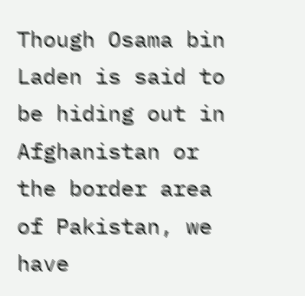Though Osama bin Laden is said to be hiding out in Afghanistan or the border area of Pakistan, we have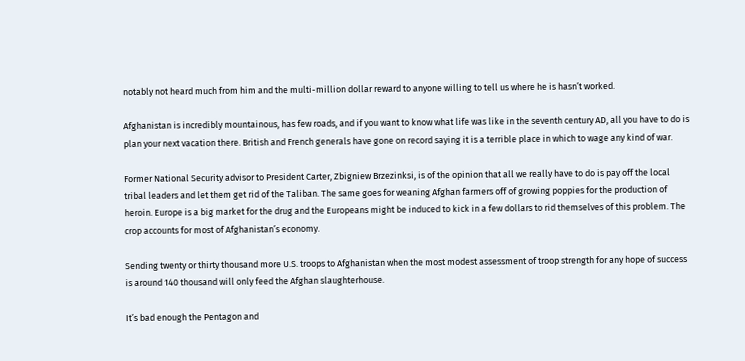notably not heard much from him and the multi-million dollar reward to anyone willing to tell us where he is hasn’t worked.

Afghanistan is incredibly mountainous, has few roads, and if you want to know what life was like in the seventh century AD, all you have to do is plan your next vacation there. British and French generals have gone on record saying it is a terrible place in which to wage any kind of war.

Former National Security advisor to President Carter, Zbigniew Brzezinksi, is of the opinion that all we really have to do is pay off the local tribal leaders and let them get rid of the Taliban. The same goes for weaning Afghan farmers off of growing poppies for the production of heroin. Europe is a big market for the drug and the Europeans might be induced to kick in a few dollars to rid themselves of this problem. The crop accounts for most of Afghanistan’s economy.

Sending twenty or thirty thousand more U.S. troops to Afghanistan when the most modest assessment of troop strength for any hope of success is around 140 thousand will only feed the Afghan slaughterhouse.

It’s bad enough the Pentagon and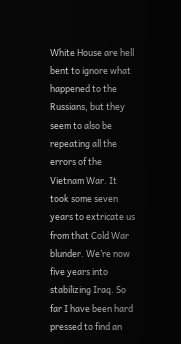White House are hell bent to ignore what happened to the Russians, but they seem to also be repeating all the errors of the Vietnam War. It took some seven years to extricate us from that Cold War blunder. We’re now five years into stabilizing Iraq. So far I have been hard pressed to find an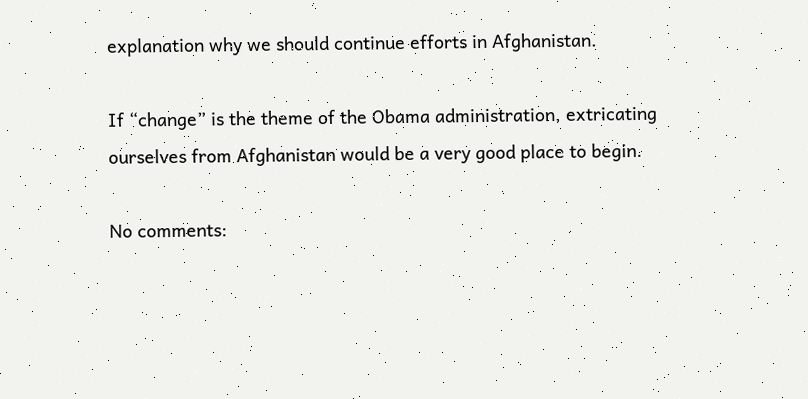explanation why we should continue efforts in Afghanistan.

If “change” is the theme of the Obama administration, extricating ourselves from Afghanistan would be a very good place to begin.

No comments: